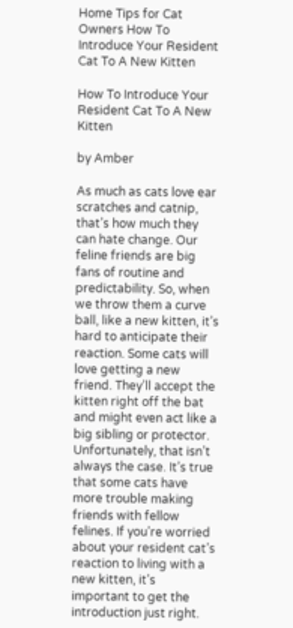Home Tips for Cat Owners How To Introduce Your Resident Cat To A New Kitten

How To Introduce Your Resident Cat To A New Kitten

by Amber

As much as cats love ear scratches and catnip, that’s how much they can hate change. Our feline friends are big fans of routine and predictability. So, when we throw them a curve ball, like a new kitten, it’s hard to anticipate their reaction. Some cats will love getting a new friend. They’ll accept the kitten right off the bat and might even act like a big sibling or protector. Unfortunately, that isn’t always the case. It’s true that some cats have more trouble making friends with fellow felines. If you’re worried about your resident cat’s reaction to living with a new kitten, it’s important to get the introduction just right.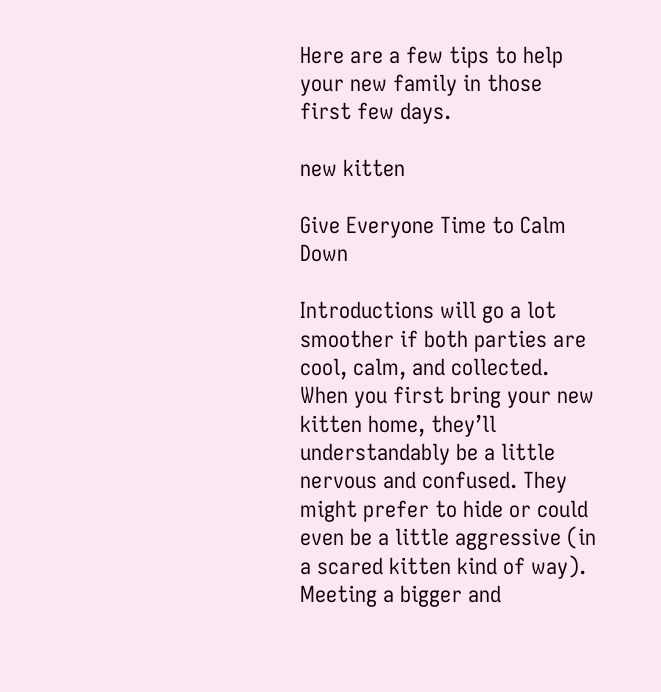Here are a few tips to help your new family in those first few days.

new kitten

Give Everyone Time to Calm Down

Introductions will go a lot smoother if both parties are cool, calm, and collected. When you first bring your new kitten home, they’ll understandably be a little nervous and confused. They might prefer to hide or could even be a little aggressive (in a scared kitten kind of way). Meeting a bigger and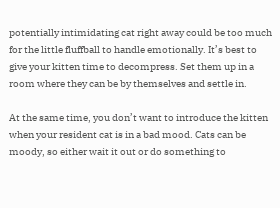potentially intimidating cat right away could be too much for the little fluffball to handle emotionally. It’s best to give your kitten time to decompress. Set them up in a room where they can be by themselves and settle in.

At the same time, you don’t want to introduce the kitten when your resident cat is in a bad mood. Cats can be moody, so either wait it out or do something to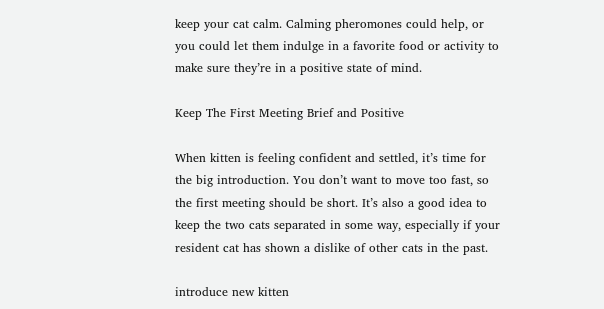keep your cat calm. Calming pheromones could help, or you could let them indulge in a favorite food or activity to make sure they’re in a positive state of mind.

Keep The First Meeting Brief and Positive

When kitten is feeling confident and settled, it’s time for the big introduction. You don’t want to move too fast, so the first meeting should be short. It’s also a good idea to keep the two cats separated in some way, especially if your resident cat has shown a dislike of other cats in the past.

introduce new kitten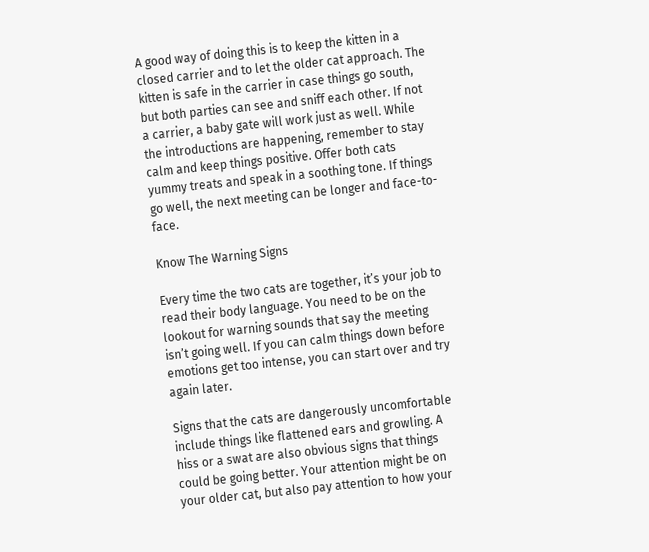A good way of doing this is to keep the kitten in a closed carrier and to let the older cat approach. The kitten is safe in the carrier in case things go south, but both parties can see and sniff each other. If not a carrier, a baby gate will work just as well. While the introductions are happening, remember to stay calm and keep things positive. Offer both cats yummy treats and speak in a soothing tone. If things go well, the next meeting can be longer and face-to-face.

Know The Warning Signs

Every time the two cats are together, it’s your job to read their body language. You need to be on the lookout for warning sounds that say the meeting isn’t going well. If you can calm things down before emotions get too intense, you can start over and try again later.

Signs that the cats are dangerously uncomfortable include things like flattened ears and growling. A hiss or a swat are also obvious signs that things could be going better. Your attention might be on your older cat, but also pay attention to how your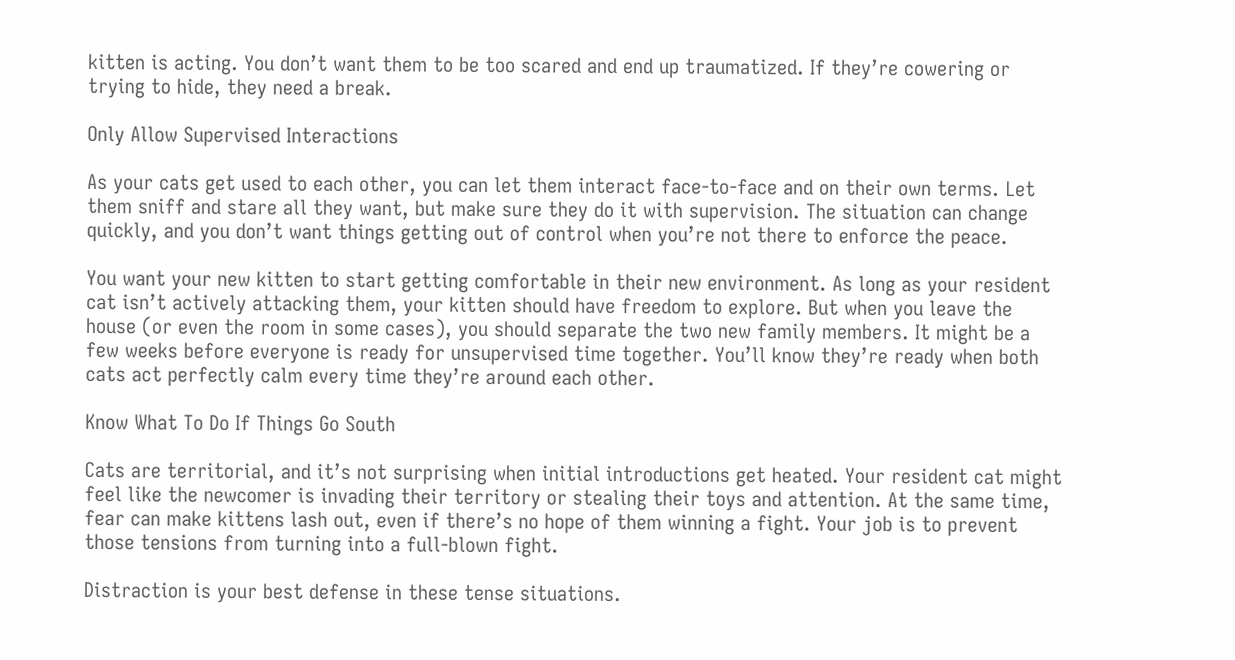kitten is acting. You don’t want them to be too scared and end up traumatized. If they’re cowering or trying to hide, they need a break.

Only Allow Supervised Interactions

As your cats get used to each other, you can let them interact face-to-face and on their own terms. Let them sniff and stare all they want, but make sure they do it with supervision. The situation can change quickly, and you don’t want things getting out of control when you’re not there to enforce the peace.

You want your new kitten to start getting comfortable in their new environment. As long as your resident cat isn’t actively attacking them, your kitten should have freedom to explore. But when you leave the house (or even the room in some cases), you should separate the two new family members. It might be a few weeks before everyone is ready for unsupervised time together. You’ll know they’re ready when both cats act perfectly calm every time they’re around each other.

Know What To Do If Things Go South

Cats are territorial, and it’s not surprising when initial introductions get heated. Your resident cat might feel like the newcomer is invading their territory or stealing their toys and attention. At the same time, fear can make kittens lash out, even if there’s no hope of them winning a fight. Your job is to prevent those tensions from turning into a full-blown fight.

Distraction is your best defense in these tense situations.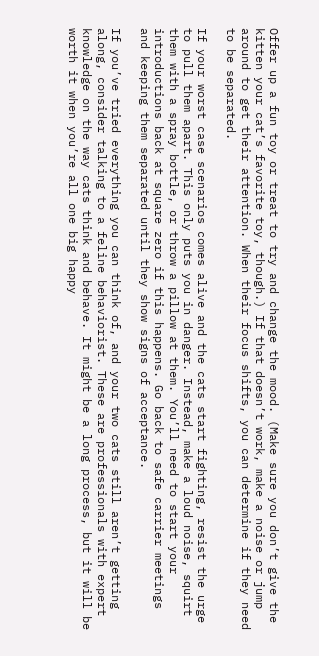Offer up a fun toy or treat to try and change the mood. (Make sure you don’t give the kitten your cat’s favorite toy, though.) If that doesn’t work, make a noise or jump around to get their attention. When their focus shifts, you can determine if they need to be separated.

If your worst case scenarios comes alive and the cats start fighting, resist the urge to pull them apart. This only puts you in danger. Instead, make a loud noise, squirt them with a spray bottle, or throw a pillow at them. You’ll need to start your introductions back at square zero if this happens. Go back to safe carrier meetings and keeping them separated until they show signs of acceptance.

If you’ve tried everything you can think of, and your two cats still aren’t getting along, consider talking to a feline behaviorist. These are professionals with expert knowledge on the way cats think and behave. It might be a long process, but it will be worth it when you’re all one big happy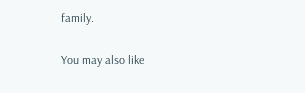family.

You may also like